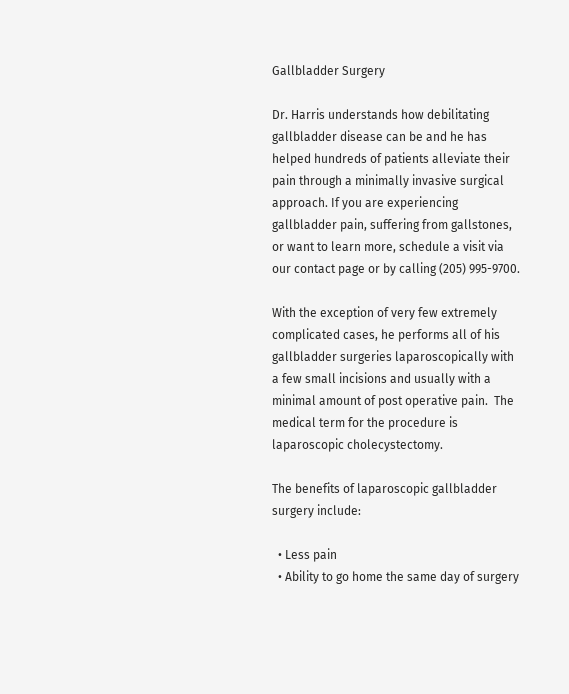Gallbladder Surgery

Dr. Harris understands how debilitating gallbladder disease can be and he has helped hundreds of patients alleviate their pain through a minimally invasive surgical approach. If you are experiencing gallbladder pain, suffering from gallstones, or want to learn more, schedule a visit via our contact page or by calling (205) 995-9700.

With the exception of very few extremely complicated cases, he performs all of his gallbladder surgeries laparoscopically with a few small incisions and usually with a minimal amount of post operative pain.  The medical term for the procedure is laparoscopic cholecystectomy.

The benefits of laparoscopic gallbladder surgery include:

  • Less pain
  • Ability to go home the same day of surgery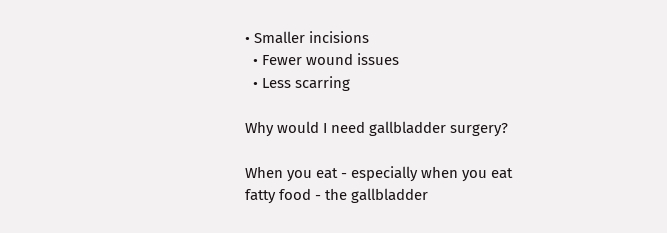• Smaller incisions
  • Fewer wound issues
  • Less scarring

Why would I need gallbladder surgery?

When you eat - especially when you eat fatty food - the gallbladder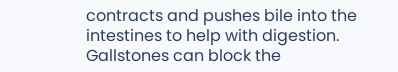contracts and pushes bile into the intestines to help with digestion.  Gallstones can block the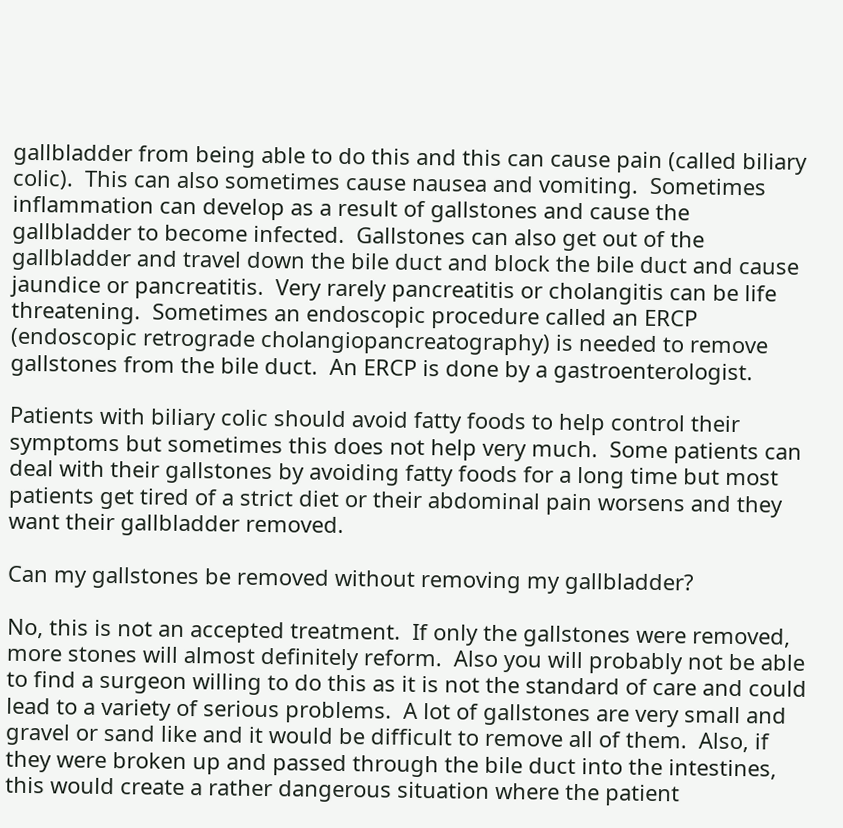gallbladder from being able to do this and this can cause pain (called biliary colic).  This can also sometimes cause nausea and vomiting.  Sometimes inflammation can develop as a result of gallstones and cause the gallbladder to become infected.  Gallstones can also get out of the gallbladder and travel down the bile duct and block the bile duct and cause jaundice or pancreatitis.  Very rarely pancreatitis or cholangitis can be life threatening.  Sometimes an endoscopic procedure called an ERCP (endoscopic retrograde cholangiopancreatography) is needed to remove gallstones from the bile duct.  An ERCP is done by a gastroenterologist.

Patients with biliary colic should avoid fatty foods to help control their symptoms but sometimes this does not help very much.  Some patients can deal with their gallstones by avoiding fatty foods for a long time but most patients get tired of a strict diet or their abdominal pain worsens and they want their gallbladder removed.

Can my gallstones be removed without removing my gallbladder?

No, this is not an accepted treatment.  If only the gallstones were removed, more stones will almost definitely reform.  Also you will probably not be able to find a surgeon willing to do this as it is not the standard of care and could lead to a variety of serious problems.  A lot of gallstones are very small and gravel or sand like and it would be difficult to remove all of them.  Also, if they were broken up and passed through the bile duct into the intestines, this would create a rather dangerous situation where the patient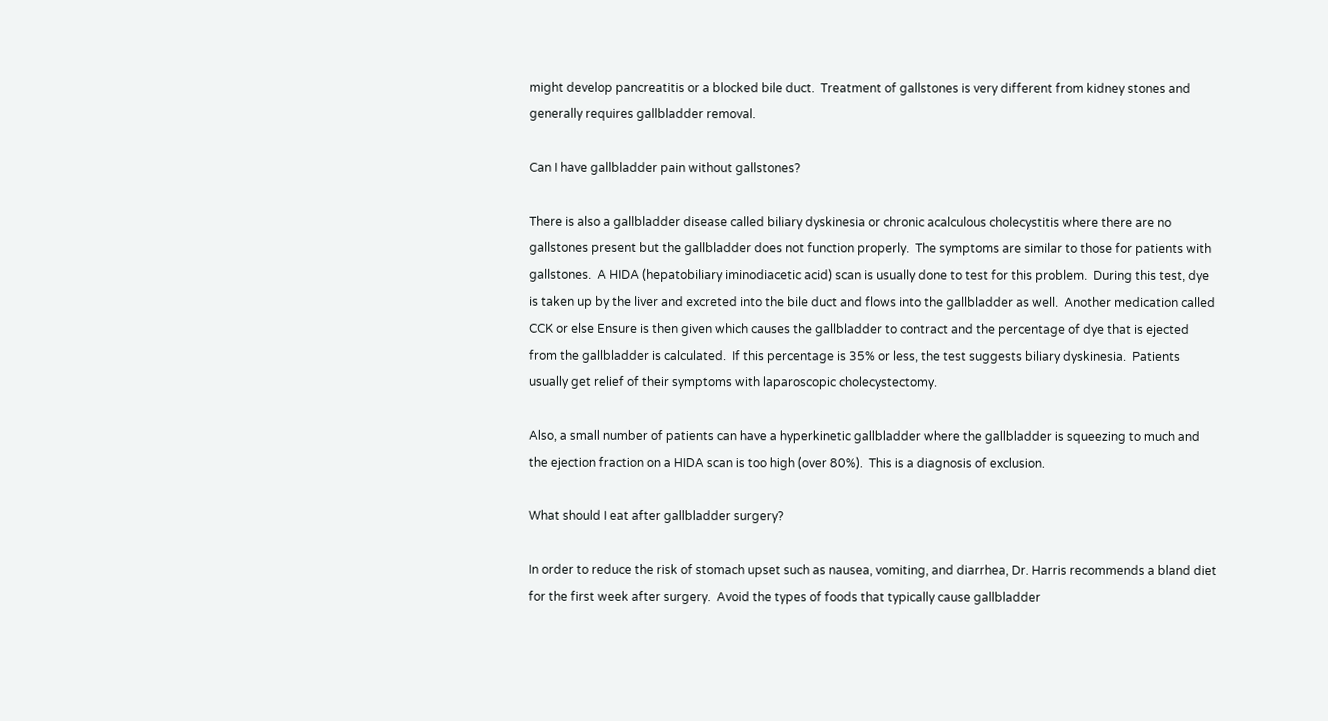might develop pancreatitis or a blocked bile duct.  Treatment of gallstones is very different from kidney stones and generally requires gallbladder removal.

Can I have gallbladder pain without gallstones?

There is also a gallbladder disease called biliary dyskinesia or chronic acalculous cholecystitis where there are no gallstones present but the gallbladder does not function properly.  The symptoms are similar to those for patients with gallstones.  A HIDA (hepatobiliary iminodiacetic acid) scan is usually done to test for this problem.  During this test, dye is taken up by the liver and excreted into the bile duct and flows into the gallbladder as well.  Another medication called CCK or else Ensure is then given which causes the gallbladder to contract and the percentage of dye that is ejected from the gallbladder is calculated.  If this percentage is 35% or less, the test suggests biliary dyskinesia.  Patients usually get relief of their symptoms with laparoscopic cholecystectomy.

Also, a small number of patients can have a hyperkinetic gallbladder where the gallbladder is squeezing to much and the ejection fraction on a HIDA scan is too high (over 80%).  This is a diagnosis of exclusion.

What should I eat after gallbladder surgery?

In order to reduce the risk of stomach upset such as nausea, vomiting, and diarrhea, Dr. Harris recommends a bland diet for the first week after surgery.  Avoid the types of foods that typically cause gallbladder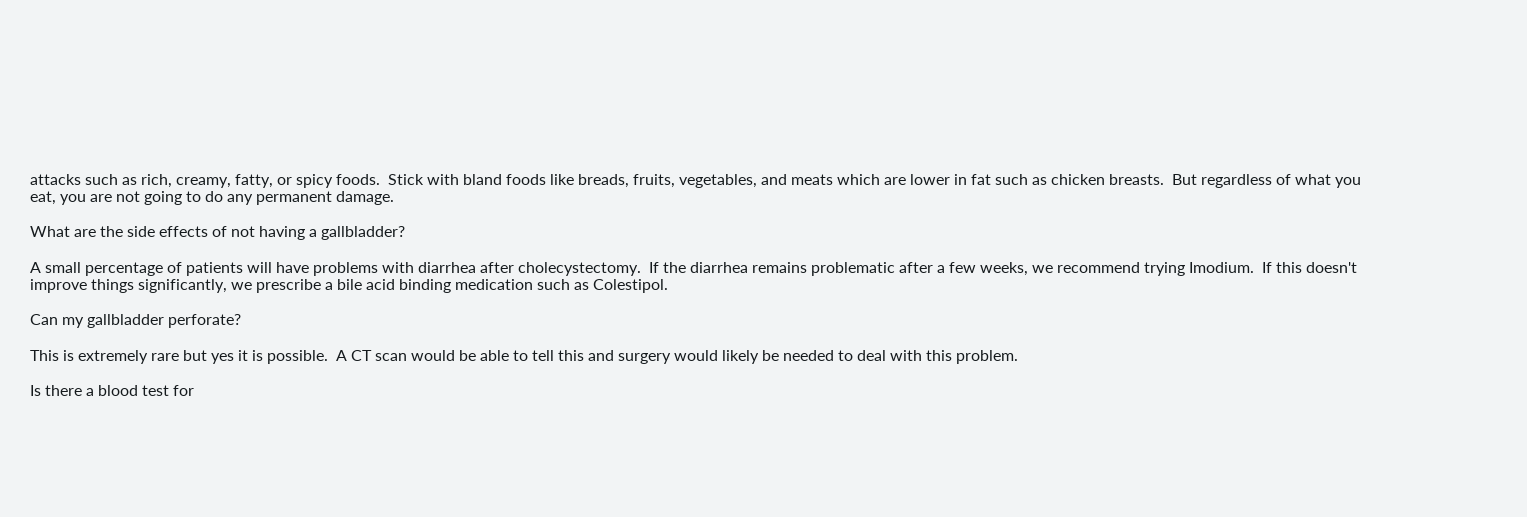attacks such as rich, creamy, fatty, or spicy foods.  Stick with bland foods like breads, fruits, vegetables, and meats which are lower in fat such as chicken breasts.  But regardless of what you eat, you are not going to do any permanent damage.

What are the side effects of not having a gallbladder?

A small percentage of patients will have problems with diarrhea after cholecystectomy.  If the diarrhea remains problematic after a few weeks, we recommend trying Imodium.  If this doesn't improve things significantly, we prescribe a bile acid binding medication such as Colestipol.

Can my gallbladder perforate?

This is extremely rare but yes it is possible.  A CT scan would be able to tell this and surgery would likely be needed to deal with this problem.

Is there a blood test for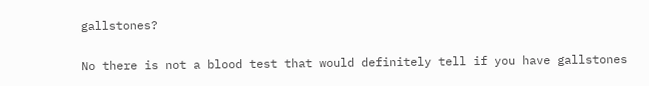gallstones?

No there is not a blood test that would definitely tell if you have gallstones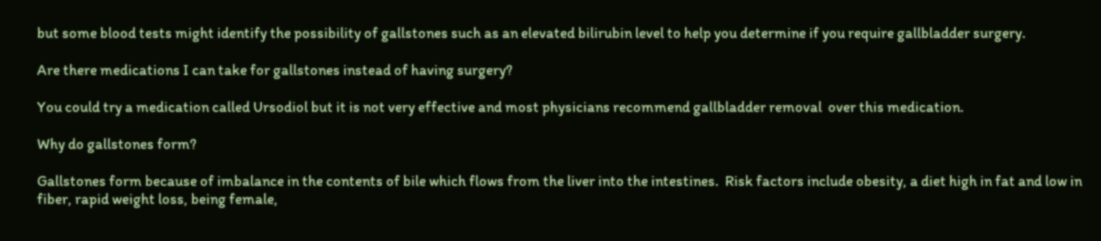but some blood tests might identify the possibility of gallstones such as an elevated bilirubin level to help you determine if you require gallbladder surgery.

Are there medications I can take for gallstones instead of having surgery?

You could try a medication called Ursodiol but it is not very effective and most physicians recommend gallbladder removal  over this medication.

Why do gallstones form?

Gallstones form because of imbalance in the contents of bile which flows from the liver into the intestines.  Risk factors include obesity, a diet high in fat and low in fiber, rapid weight loss, being female,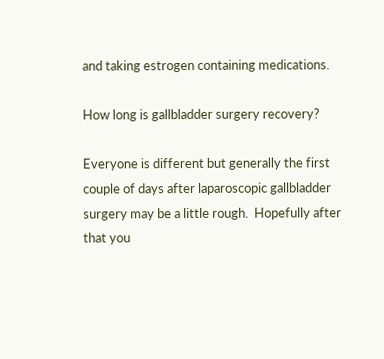and taking estrogen containing medications.

How long is gallbladder surgery recovery?

Everyone is different but generally the first couple of days after laparoscopic gallbladder surgery may be a little rough.  Hopefully after that you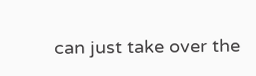can just take over the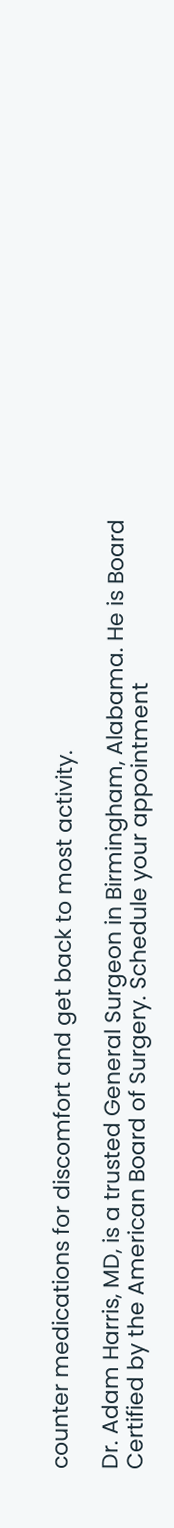counter medications for discomfort and get back to most activity.

Dr. Adam Harris, MD, is a trusted General Surgeon in Birmingham, Alabama. He is Board Certified by the American Board of Surgery. Schedule your appointment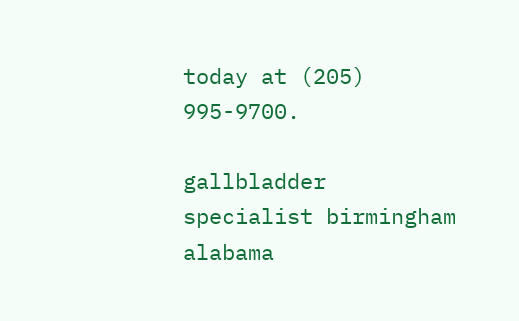today at (205) 995-9700.

gallbladder specialist birmingham alabama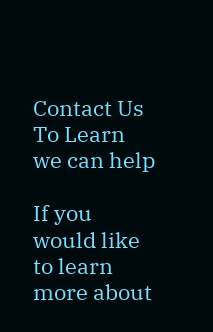Contact Us To Learn we can help

If you would like to learn more about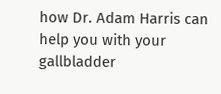how Dr. Adam Harris can help you with your gallbladder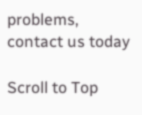problems, contact us today

Scroll to Top